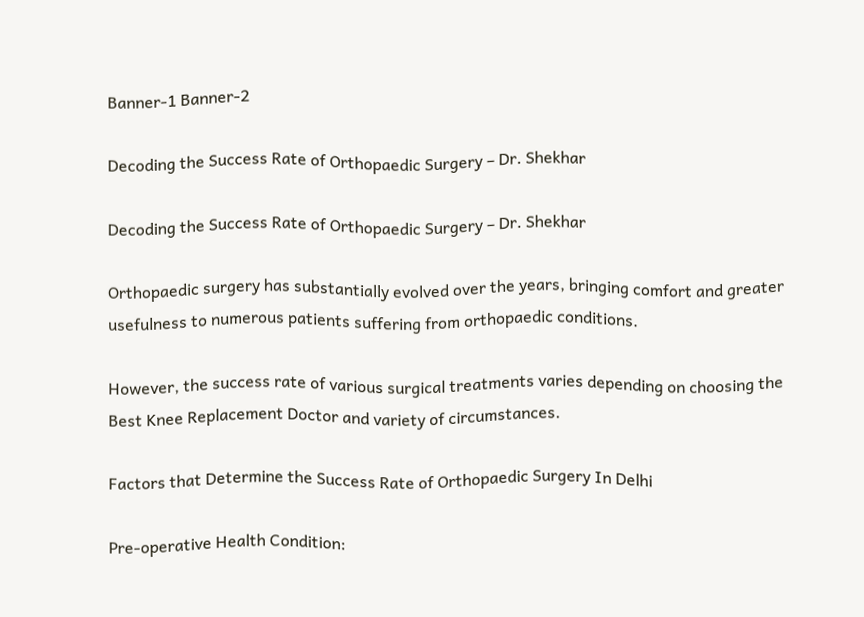Banner-1 Banner-2

Decoding the Success Rate of Orthopaedic Surgery – Dr. Shekhar

Decoding the Success Rate of Orthopaedic Surgery – Dr. Shekhar

Orthopaedic surgery has substantially evolved over the years, bringing comfort and greater usefulness to numerous patients suffering from orthopaedic conditions.

However, the success rate of various surgical treatments varies depending on choosing the Best Knee Replacement Doctor and variety of circumstances.

Factors that Determine the Success Rate of Orthopaedic Surgery In Delhi

Pre-operative Health Condition: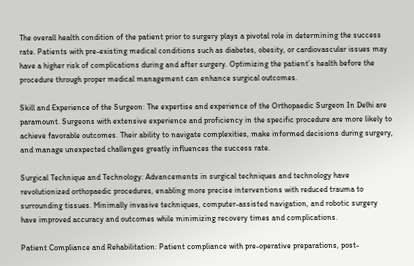The overall health condition of the patient prior to surgery plays a pivotal role in determining the success rate. Patients with pre-existing medical conditions such as diabetes, obesity, or cardiovascular issues may have a higher risk of complications during and after surgery. Optimizing the patient’s health before the procedure through proper medical management can enhance surgical outcomes.

Skill and Experience of the Surgeon: The expertise and experience of the Orthopaedic Surgeon In Delhi are paramount. Surgeons with extensive experience and proficiency in the specific procedure are more likely to achieve favorable outcomes. Their ability to navigate complexities, make informed decisions during surgery, and manage unexpected challenges greatly influences the success rate.

Surgical Technique and Technology: Advancements in surgical techniques and technology have revolutionized orthopaedic procedures, enabling more precise interventions with reduced trauma to surrounding tissues. Minimally invasive techniques, computer-assisted navigation, and robotic surgery have improved accuracy and outcomes while minimizing recovery times and complications.

Patient Compliance and Rehabilitation: Patient compliance with pre-operative preparations, post-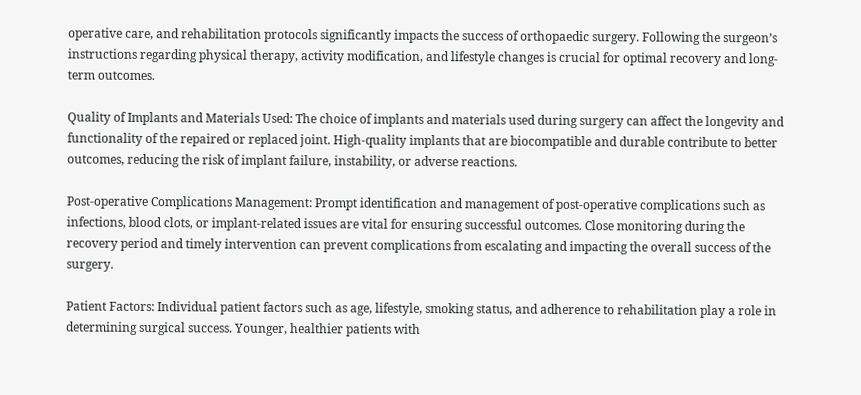operative care, and rehabilitation protocols significantly impacts the success of orthopaedic surgery. Following the surgeon’s instructions regarding physical therapy, activity modification, and lifestyle changes is crucial for optimal recovery and long-term outcomes.

Quality of Implants and Materials Used: The choice of implants and materials used during surgery can affect the longevity and functionality of the repaired or replaced joint. High-quality implants that are biocompatible and durable contribute to better outcomes, reducing the risk of implant failure, instability, or adverse reactions.

Post-operative Complications Management: Prompt identification and management of post-operative complications such as infections, blood clots, or implant-related issues are vital for ensuring successful outcomes. Close monitoring during the recovery period and timely intervention can prevent complications from escalating and impacting the overall success of the surgery.

Patient Factors: Individual patient factors such as age, lifestyle, smoking status, and adherence to rehabilitation play a role in determining surgical success. Younger, healthier patients with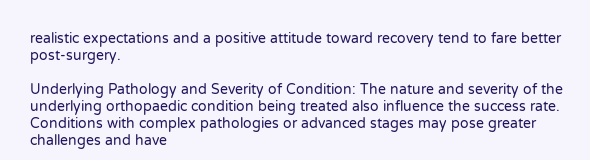realistic expectations and a positive attitude toward recovery tend to fare better post-surgery.

Underlying Pathology and Severity of Condition: The nature and severity of the underlying orthopaedic condition being treated also influence the success rate. Conditions with complex pathologies or advanced stages may pose greater challenges and have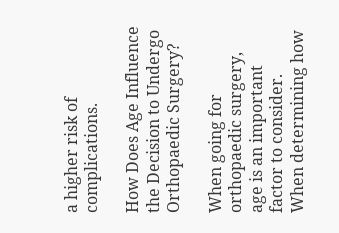a higher risk of complications.

How Does Age Influence the Decision to Undergo Orthopaedic Surgery?

When going for orthopaedic surgery, age is an important factor to consider. When determining how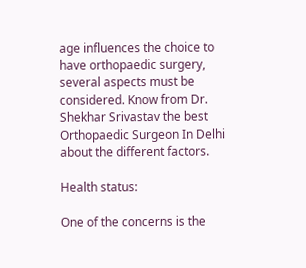age influences the choice to have orthopaedic surgery, several aspects must be considered. Know from Dr. Shekhar Srivastav the best Orthopaedic Surgeon In Delhi about the different factors.

Health status:

One of the concerns is the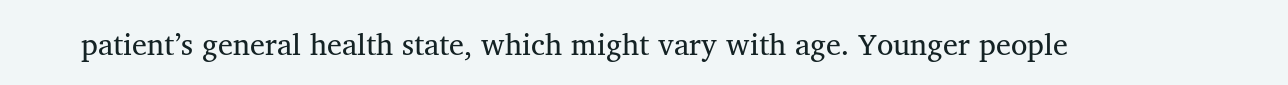patient’s general health state, which might vary with age. Younger people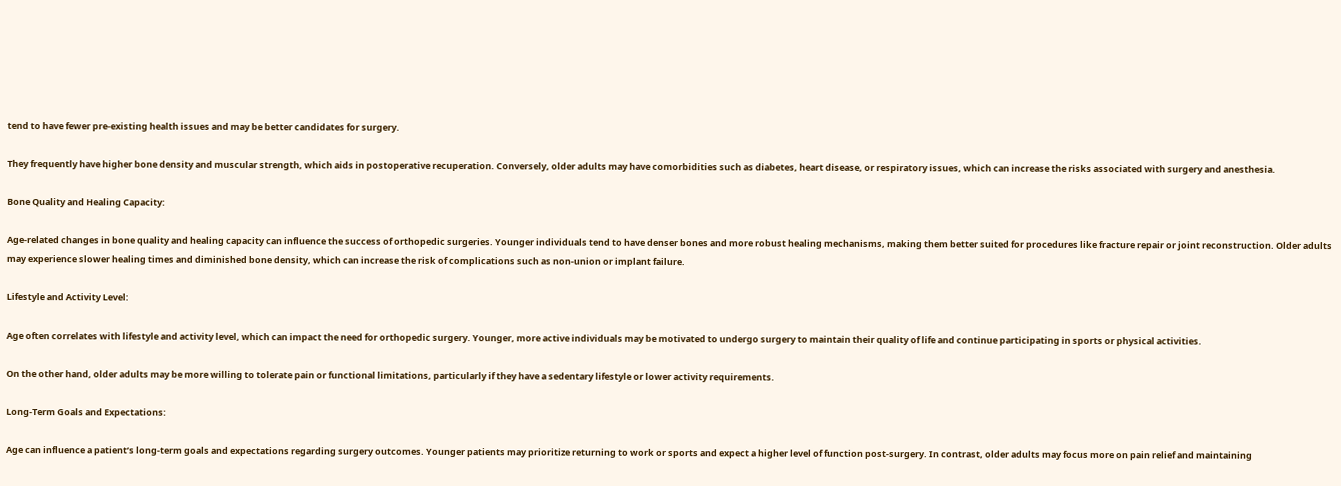tend to have fewer pre-existing health issues and may be better candidates for surgery.

They frequently have higher bone density and muscular strength, which aids in postoperative recuperation. Conversely, older adults may have comorbidities such as diabetes, heart disease, or respiratory issues, which can increase the risks associated with surgery and anesthesia.

Bone Quality and Healing Capacity:

Age-related changes in bone quality and healing capacity can influence the success of orthopedic surgeries. Younger individuals tend to have denser bones and more robust healing mechanisms, making them better suited for procedures like fracture repair or joint reconstruction. Older adults may experience slower healing times and diminished bone density, which can increase the risk of complications such as non-union or implant failure.

Lifestyle and Activity Level:

Age often correlates with lifestyle and activity level, which can impact the need for orthopedic surgery. Younger, more active individuals may be motivated to undergo surgery to maintain their quality of life and continue participating in sports or physical activities.

On the other hand, older adults may be more willing to tolerate pain or functional limitations, particularly if they have a sedentary lifestyle or lower activity requirements.

Long-Term Goals and Expectations:

Age can influence a patient’s long-term goals and expectations regarding surgery outcomes. Younger patients may prioritize returning to work or sports and expect a higher level of function post-surgery. In contrast, older adults may focus more on pain relief and maintaining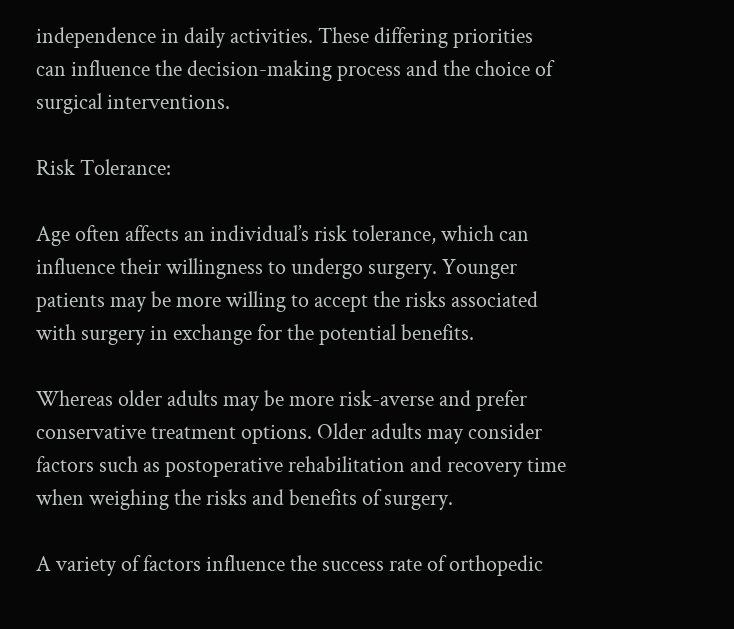independence in daily activities. These differing priorities can influence the decision-making process and the choice of surgical interventions.

Risk Tolerance:

Age often affects an individual’s risk tolerance, which can influence their willingness to undergo surgery. Younger patients may be more willing to accept the risks associated with surgery in exchange for the potential benefits.

Whereas older adults may be more risk-averse and prefer conservative treatment options. Older adults may consider factors such as postoperative rehabilitation and recovery time when weighing the risks and benefits of surgery.

A variety of factors influence the success rate of orthopedic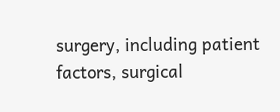surgery, including patient factors, surgical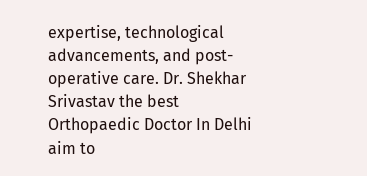expertise, technological advancements, and post-operative care. Dr. Shekhar Srivastav the best Orthopaedic Doctor In Delhi aim to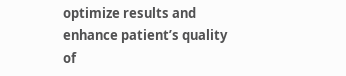optimize results and enhance patient’s quality of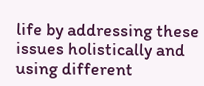life by addressing these issues holistically and using different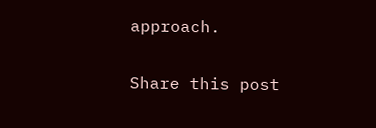approach.

Share this post